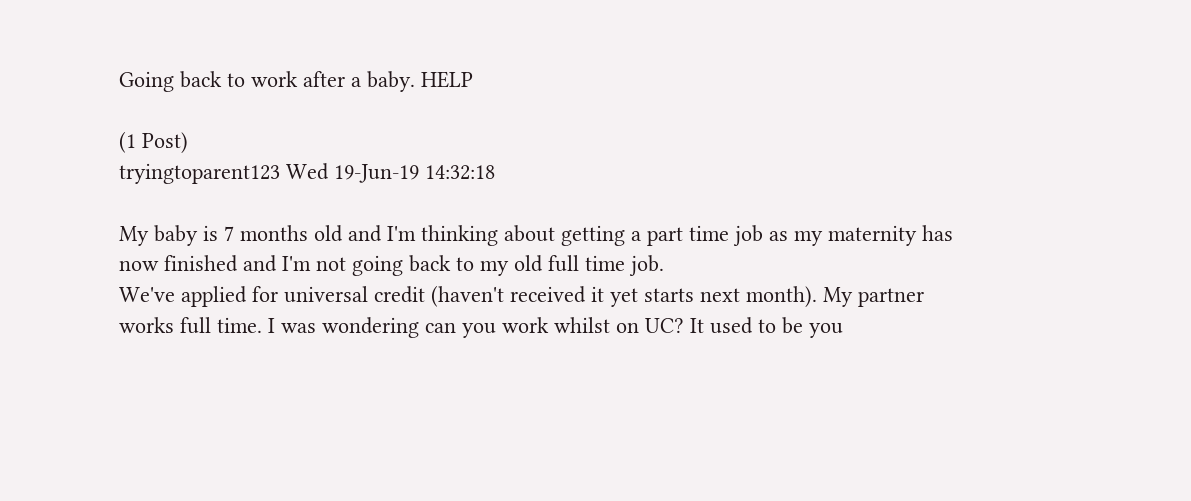Going back to work after a baby. HELP

(1 Post)
tryingtoparent123 Wed 19-Jun-19 14:32:18

My baby is 7 months old and I'm thinking about getting a part time job as my maternity has now finished and I'm not going back to my old full time job.
We've applied for universal credit (haven't received it yet starts next month). My partner works full time. I was wondering can you work whilst on UC? It used to be you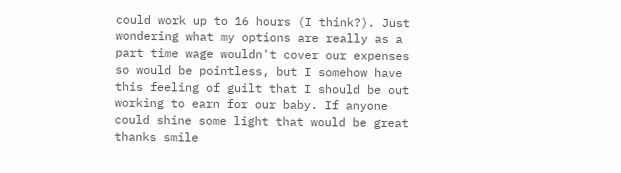could work up to 16 hours (I think?). Just wondering what my options are really as a part time wage wouldn't cover our expenses so would be pointless, but I somehow have this feeling of guilt that I should be out working to earn for our baby. If anyone could shine some light that would be great thanks smile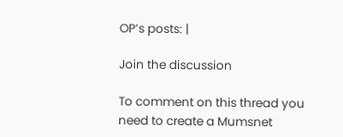OP’s posts: |

Join the discussion

To comment on this thread you need to create a Mumsnet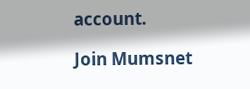account.

Join Mumsnet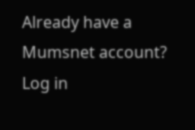Already have a Mumsnet account? Log in